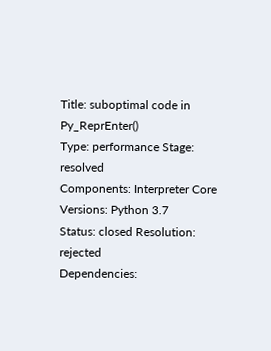Title: suboptimal code in Py_ReprEnter()
Type: performance Stage: resolved
Components: Interpreter Core Versions: Python 3.7
Status: closed Resolution: rejected
Dependencies: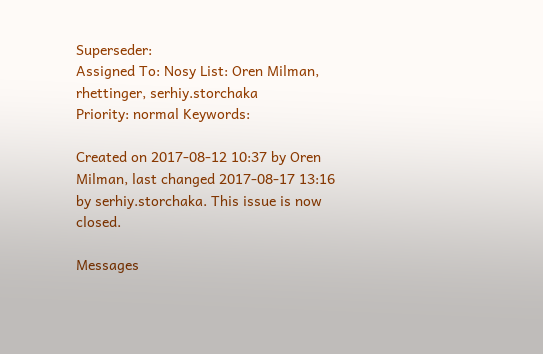Superseder:
Assigned To: Nosy List: Oren Milman, rhettinger, serhiy.storchaka
Priority: normal Keywords:

Created on 2017-08-12 10:37 by Oren Milman, last changed 2017-08-17 13:16 by serhiy.storchaka. This issue is now closed.

Messages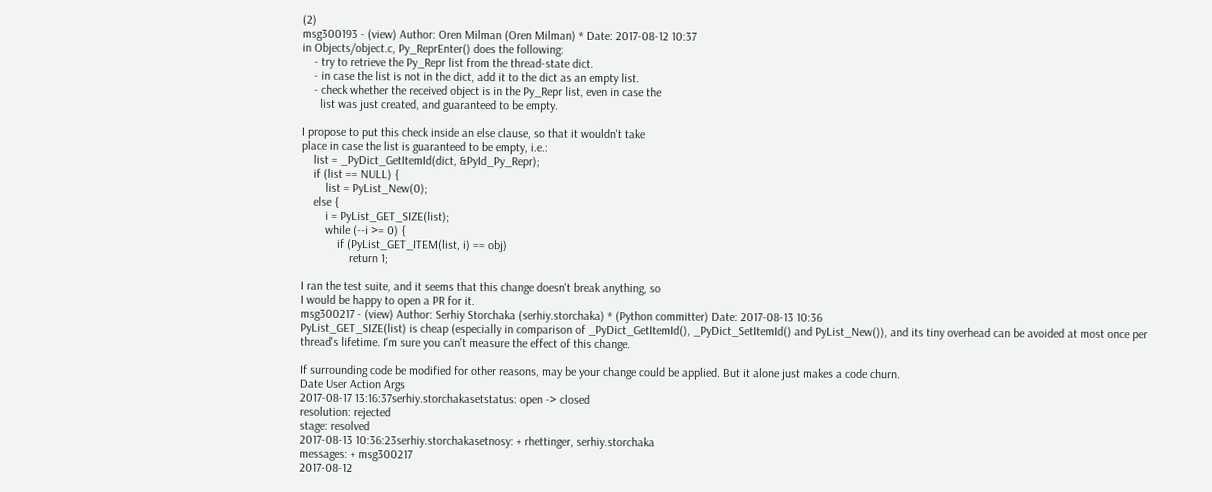(2)
msg300193 - (view) Author: Oren Milman (Oren Milman) * Date: 2017-08-12 10:37
in Objects/object.c, Py_ReprEnter() does the following:
    - try to retrieve the Py_Repr list from the thread-state dict.
    - in case the list is not in the dict, add it to the dict as an empty list.
    - check whether the received object is in the Py_Repr list, even in case the
      list was just created, and guaranteed to be empty.

I propose to put this check inside an else clause, so that it wouldn't take
place in case the list is guaranteed to be empty, i.e.:
    list = _PyDict_GetItemId(dict, &PyId_Py_Repr);
    if (list == NULL) {
        list = PyList_New(0);
    else {
        i = PyList_GET_SIZE(list);
        while (--i >= 0) {
            if (PyList_GET_ITEM(list, i) == obj)
                return 1;

I ran the test suite, and it seems that this change doesn't break anything, so
I would be happy to open a PR for it.
msg300217 - (view) Author: Serhiy Storchaka (serhiy.storchaka) * (Python committer) Date: 2017-08-13 10:36
PyList_GET_SIZE(list) is cheap (especially in comparison of _PyDict_GetItemId(), _PyDict_SetItemId() and PyList_New()), and its tiny overhead can be avoided at most once per thread's lifetime. I'm sure you can't measure the effect of this change.

If surrounding code be modified for other reasons, may be your change could be applied. But it alone just makes a code churn.
Date User Action Args
2017-08-17 13:16:37serhiy.storchakasetstatus: open -> closed
resolution: rejected
stage: resolved
2017-08-13 10:36:23serhiy.storchakasetnosy: + rhettinger, serhiy.storchaka
messages: + msg300217
2017-08-12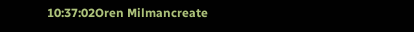10:37:02Oren Milmancreate